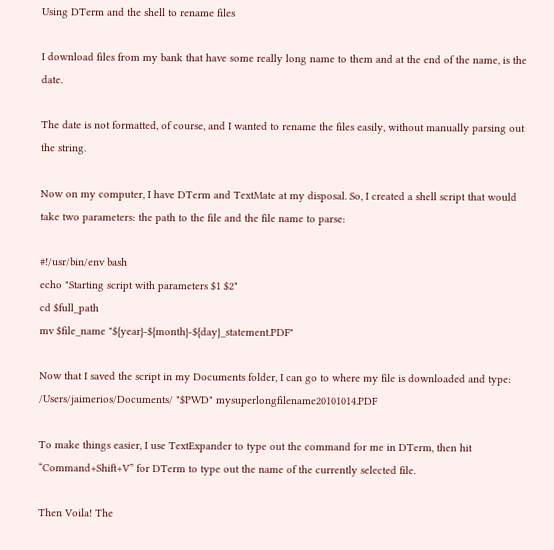Using DTerm and the shell to rename files

I download files from my bank that have some really long name to them and at the end of the name, is the date.

The date is not formatted, of course, and I wanted to rename the files easily, without manually parsing out the string.

Now on my computer, I have DTerm and TextMate at my disposal. So, I created a shell script that would take two parameters: the path to the file and the file name to parse:

#!/usr/bin/env bash
echo "Starting script with parameters $1 $2"
cd $full_path
mv $file_name "${year}-${month}-${day}_statement.PDF"

Now that I saved the script in my Documents folder, I can go to where my file is downloaded and type:
/Users/jaimerios/Documents/ "$PWD" mysuperlongfilename20101014.PDF

To make things easier, I use TextExpander to type out the command for me in DTerm, then hit “Command+Shift+V” for DTerm to type out the name of the currently selected file.

Then Voila! The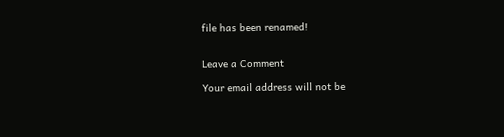file has been renamed!


Leave a Comment

Your email address will not be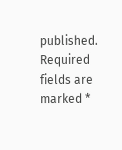published. Required fields are marked *